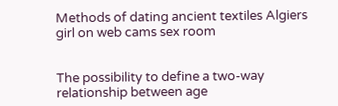Methods of dating ancient textiles Algiers girl on web cams sex room


The possibility to define a two-way relationship between age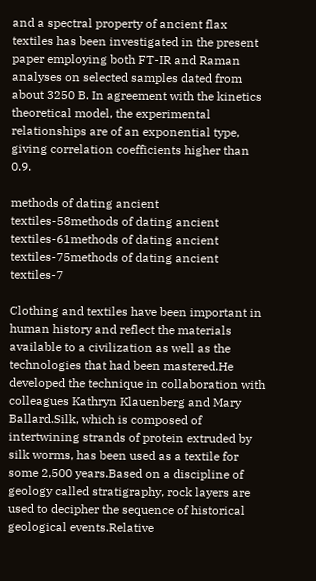and a spectral property of ancient flax textiles has been investigated in the present paper employing both FT-IR and Raman analyses on selected samples dated from about 3250 B. In agreement with the kinetics theoretical model, the experimental relationships are of an exponential type, giving correlation coefficients higher than 0.9.

methods of dating ancient textiles-58methods of dating ancient textiles-61methods of dating ancient textiles-75methods of dating ancient textiles-7

Clothing and textiles have been important in human history and reflect the materials available to a civilization as well as the technologies that had been mastered.He developed the technique in collaboration with colleagues Kathryn Klauenberg and Mary Ballard.Silk, which is composed of intertwining strands of protein extruded by silk worms, has been used as a textile for some 2,500 years.Based on a discipline of geology called stratigraphy, rock layers are used to decipher the sequence of historical geological events.Relative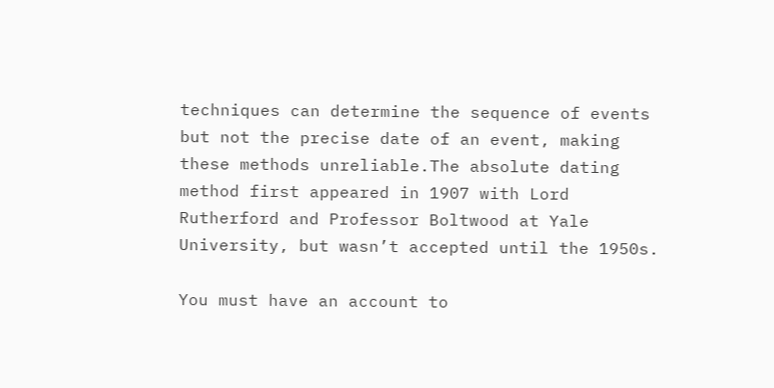techniques can determine the sequence of events but not the precise date of an event, making these methods unreliable.The absolute dating method first appeared in 1907 with Lord Rutherford and Professor Boltwood at Yale University, but wasn’t accepted until the 1950s.

You must have an account to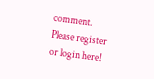comment. Please register or login here!